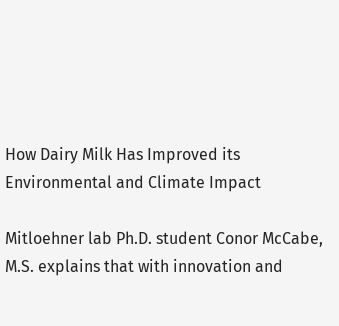How Dairy Milk Has Improved its Environmental and Climate Impact

Mitloehner lab Ph.D. student Conor McCabe, M.S. explains that with innovation and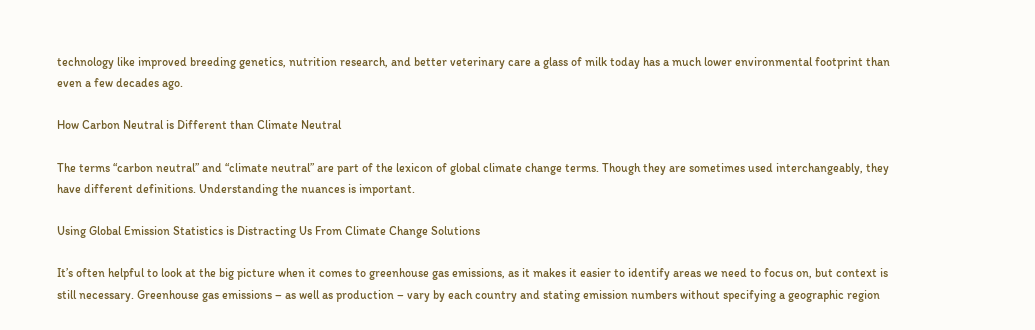technology like improved breeding genetics, nutrition research, and better veterinary care a glass of milk today has a much lower environmental footprint than even a few decades ago.

How Carbon Neutral is Different than Climate Neutral

The terms “carbon neutral” and “climate neutral” are part of the lexicon of global climate change terms. Though they are sometimes used interchangeably, they have different definitions. Understanding the nuances is important.

Using Global Emission Statistics is Distracting Us From Climate Change Solutions

It’s often helpful to look at the big picture when it comes to greenhouse gas emissions, as it makes it easier to identify areas we need to focus on, but context is still necessary. Greenhouse gas emissions – as well as production – vary by each country and stating emission numbers without specifying a geographic region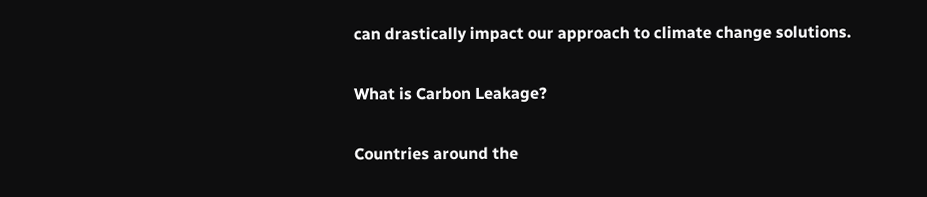can drastically impact our approach to climate change solutions.

What is Carbon Leakage?

Countries around the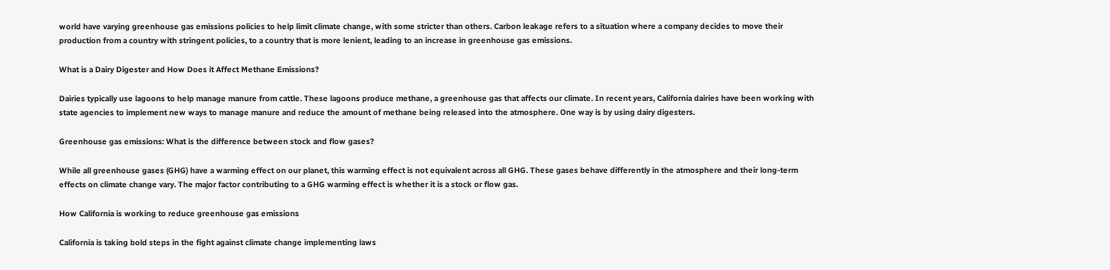world have varying greenhouse gas emissions policies to help limit climate change, with some stricter than others. Carbon leakage refers to a situation where a company decides to move their production from a country with stringent policies, to a country that is more lenient, leading to an increase in greenhouse gas emissions.

What is a Dairy Digester and How Does it Affect Methane Emissions?

Dairies typically use lagoons to help manage manure from cattle. These lagoons produce methane, a greenhouse gas that affects our climate. In recent years, California dairies have been working with state agencies to implement new ways to manage manure and reduce the amount of methane being released into the atmosphere. One way is by using dairy digesters.

Greenhouse gas emissions: What is the difference between stock and flow gases?

While all greenhouse gases (GHG) have a warming effect on our planet, this warming effect is not equivalent across all GHG. These gases behave differently in the atmosphere and their long-term effects on climate change vary. The major factor contributing to a GHG warming effect is whether it is a stock or flow gas.

How California is working to reduce greenhouse gas emissions

California is taking bold steps in the fight against climate change implementing laws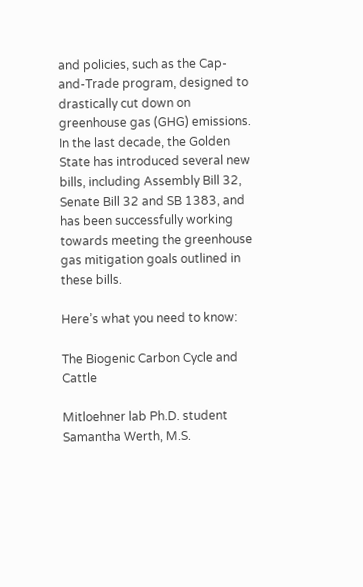and policies, such as the Cap-and-Trade program, designed to drastically cut down on greenhouse gas (GHG) emissions. In the last decade, the Golden State has introduced several new bills, including Assembly Bill 32, Senate Bill 32 and SB 1383, and has been successfully working towards meeting the greenhouse gas mitigation goals outlined in these bills.

Here’s what you need to know:

The Biogenic Carbon Cycle and Cattle

Mitloehner lab Ph.D. student Samantha Werth, M.S.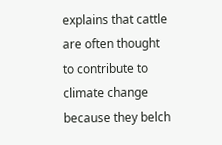explains that cattle are often thought to contribute to climate change because they belch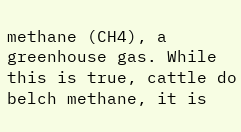methane (CH4), a greenhouse gas. While this is true, cattle do belch methane, it is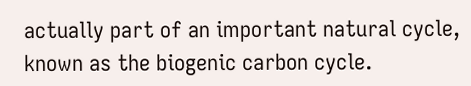actually part of an important natural cycle, known as the biogenic carbon cycle.